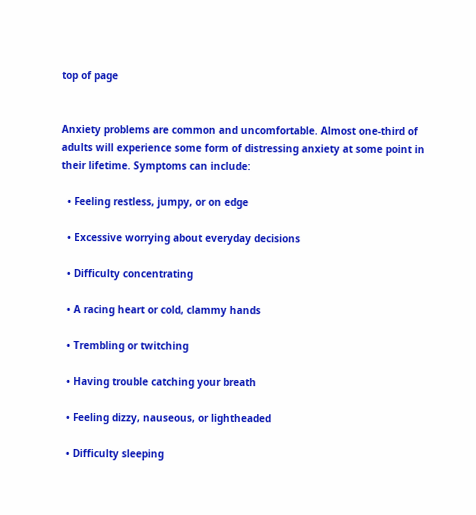top of page


Anxiety problems are common and uncomfortable. Almost one-third of adults will experience some form of distressing anxiety at some point in their lifetime. Symptoms can include:

  • Feeling restless, jumpy, or on edge

  • Excessive worrying about everyday decisions

  • Difficulty concentrating

  • A racing heart or cold, clammy hands

  • Trembling or twitching

  • Having trouble catching your breath

  • Feeling dizzy, nauseous, or lightheaded

  • Difficulty sleeping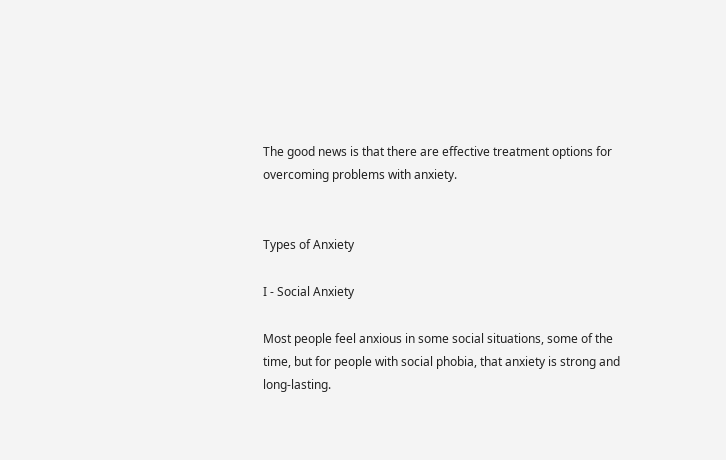The good news is that there are effective treatment options for overcoming problems with anxiety.


Types of Anxiety

I - Social Anxiety

Most people feel anxious in some social situations, some of the time, but for people with social phobia, that anxiety is strong and long-lasting.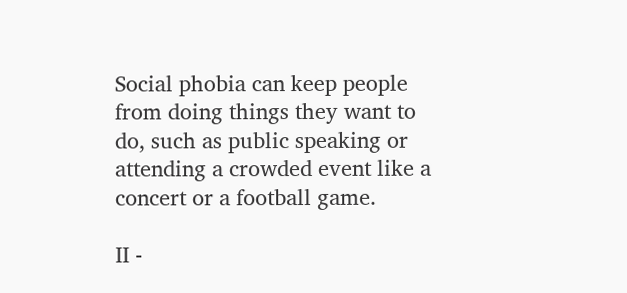Social phobia can keep people from doing things they want to do, such as public speaking or attending a crowded event like a concert or a football game.

II -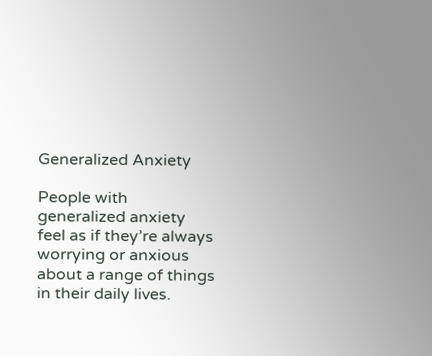Generalized Anxiety

People with generalized anxiety feel as if they’re always worrying or anxious about a range of things in their daily lives.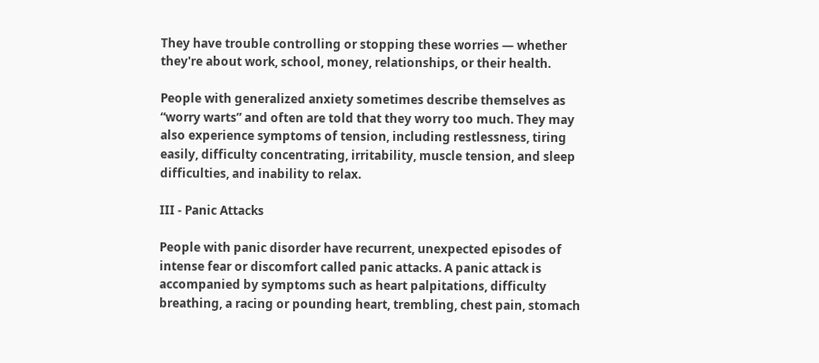They have trouble controlling or stopping these worries — whether they're about work, school, money, relationships, or their health.

People with generalized anxiety sometimes describe themselves as “worry warts” and often are told that they worry too much. They may also experience symptoms of tension, including restlessness, tiring easily, difficulty concentrating, irritability, muscle tension, and sleep difficulties, and inability to relax.

III - Panic Attacks

People with panic disorder have recurrent, unexpected episodes of intense fear or discomfort called panic attacks. A panic attack is accompanied by symptoms such as heart palpitations, difficulty breathing, a racing or pounding heart, trembling, chest pain, stomach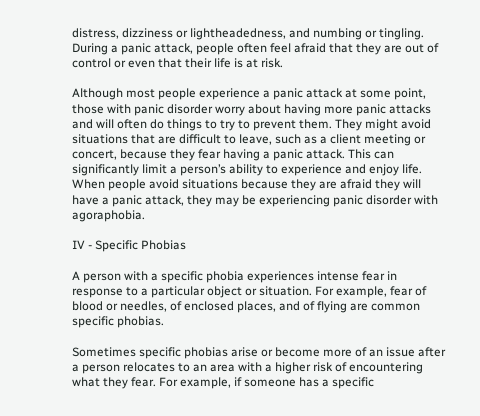distress, dizziness or lightheadedness, and numbing or tingling. During a panic attack, people often feel afraid that they are out of control or even that their life is at risk.

Although most people experience a panic attack at some point, those with panic disorder worry about having more panic attacks and will often do things to try to prevent them. They might avoid situations that are difficult to leave, such as a client meeting or concert, because they fear having a panic attack. This can significantly limit a person’s ability to experience and enjoy life. When people avoid situations because they are afraid they will have a panic attack, they may be experiencing panic disorder with agoraphobia.

IV - Specific Phobias

A person with a specific phobia experiences intense fear in response to a particular object or situation. For example, fear of blood or needles, of enclosed places, and of flying are common specific phobias.

Sometimes specific phobias arise or become more of an issue after a person relocates to an area with a higher risk of encountering what they fear. For example, if someone has a specific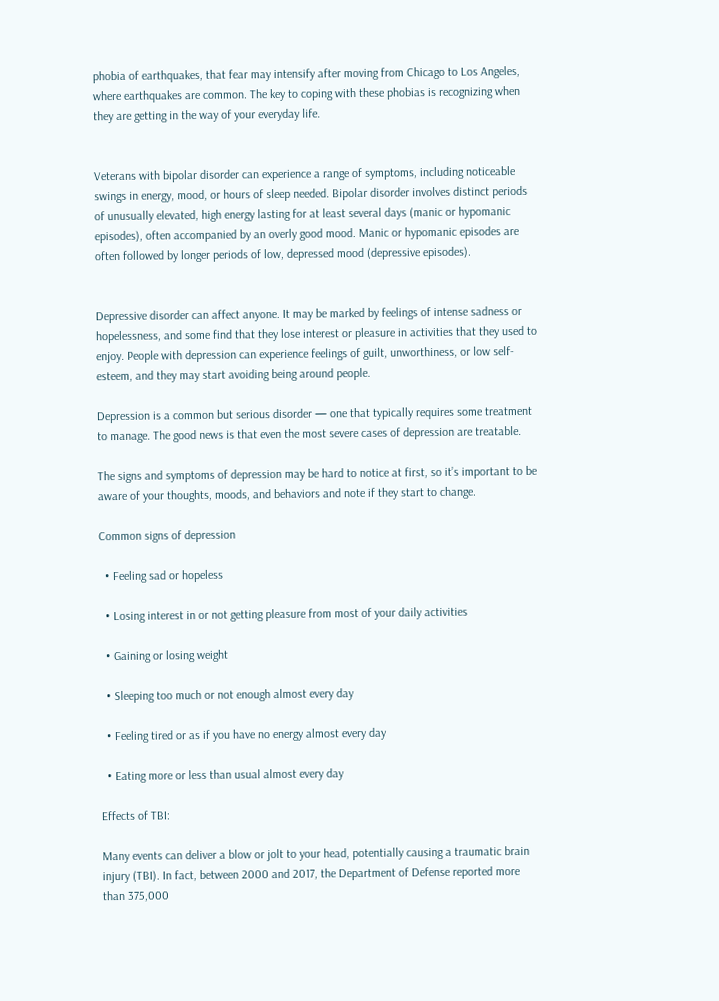phobia of earthquakes, that fear may intensify after moving from Chicago to Los Angeles, where earthquakes are common. The key to coping with these phobias is recognizing when they are getting in the way of your everyday life.


Veterans with bipolar disorder can experience a range of symptoms, including noticeable swings in energy, mood, or hours of sleep needed. Bipolar disorder involves distinct periods of unusually elevated, high energy lasting for at least several days (manic or hypomanic episodes), often accompanied by an overly good mood. Manic or hypomanic episodes are often followed by longer periods of low, depressed mood (depressive episodes).


Depressive disorder can affect anyone. It may be marked by feelings of intense sadness or hopelessness, and some find that they lose interest or pleasure in activities that they used to enjoy. People with depression can experience feelings of guilt, unworthiness, or low self-esteem, and they may start avoiding being around people.

Depression is a common but serious disorder — one that typically requires some treatment to manage. The good news is that even the most severe cases of depression are treatable.

The signs and symptoms of depression may be hard to notice at first, so it’s important to be aware of your thoughts, moods, and behaviors and note if they start to change.

Common signs of depression

  • Feeling sad or hopeless

  • Losing interest in or not getting pleasure from most of your daily activities

  • Gaining or losing weight

  • Sleeping too much or not enough almost every day

  • Feeling tired or as if you have no energy almost every day

  • Eating more or less than usual almost every day

Effects of TBI:

Many events can deliver a blow or jolt to your head, potentially causing a traumatic brain injury (TBI). In fact, between 2000 and 2017, the Department of Defense reported more than 375,000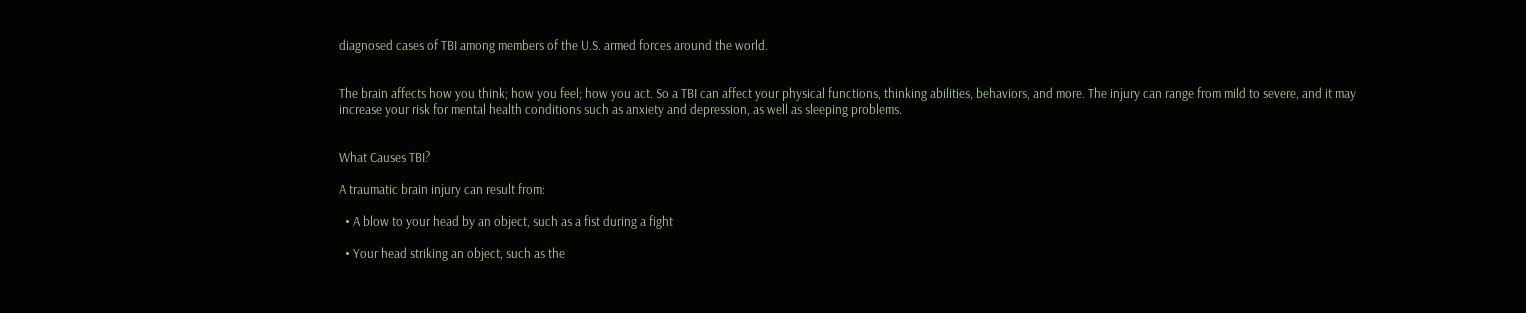diagnosed cases of TBI among members of the U.S. armed forces around the world.


The brain affects how you think; how you feel; how you act. So a TBI can affect your physical functions, thinking abilities, behaviors, and more. The injury can range from mild to severe, and it may increase your risk for mental health conditions such as anxiety and depression, as well as sleeping problems.


What Causes TBI?

A traumatic brain injury can result from:

  • A blow to your head by an object, such as a fist during a fight

  • Your head striking an object, such as the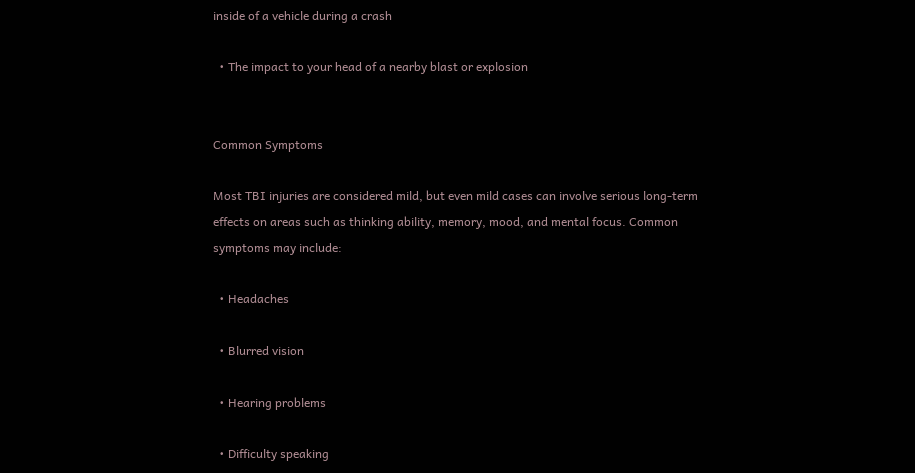inside of a vehicle during a crash

  • The impact to your head of a nearby blast or explosion


Common Symptoms

Most TBI injuries are considered mild, but even mild cases can involve serious long-term effects on areas such as thinking ability, memory, mood, and mental focus. Common symptoms may include:

  • Headaches

  • Blurred vision

  • Hearing problems

  • Difficulty speaking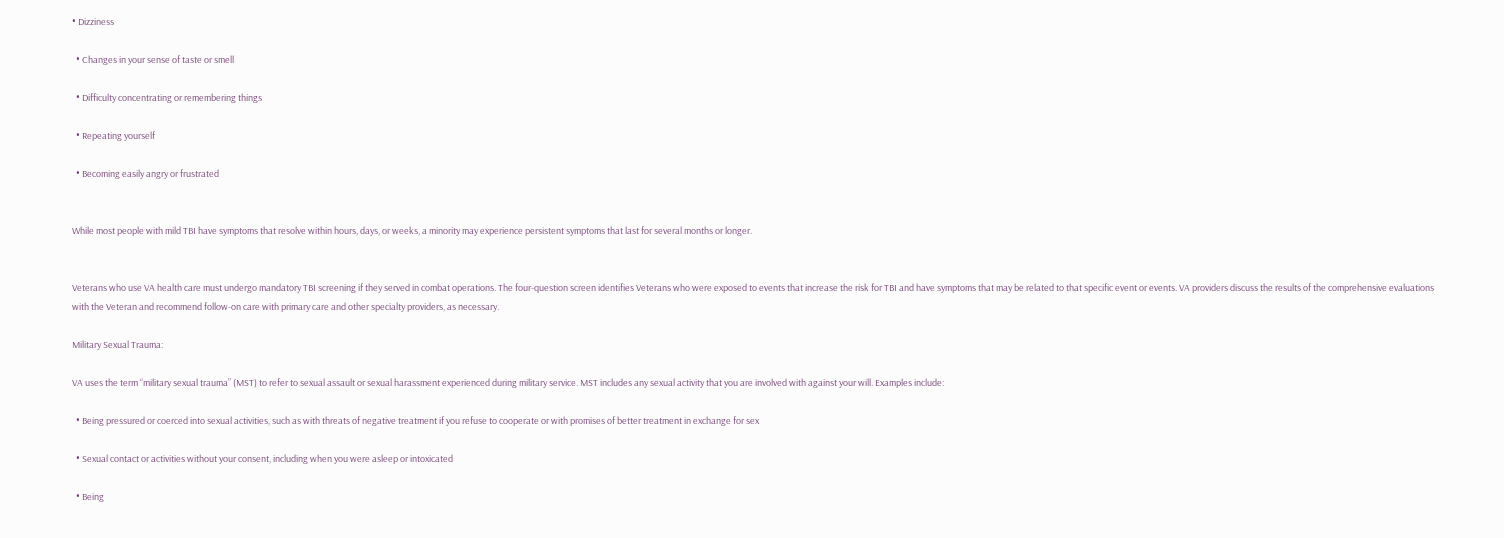• Dizziness

  • Changes in your sense of taste or smell

  • Difficulty concentrating or remembering things

  • Repeating yourself

  • Becoming easily angry or frustrated


While most people with mild TBI have symptoms that resolve within hours, days, or weeks, a minority may experience persistent symptoms that last for several months or longer.


Veterans who use VA health care must undergo mandatory TBI screening if they served in combat operations. The four-question screen identifies Veterans who were exposed to events that increase the risk for TBI and have symptoms that may be related to that specific event or events. VA providers discuss the results of the comprehensive evaluations with the Veteran and recommend follow-on care with primary care and other specialty providers, as necessary.

Military Sexual Trauma:

VA uses the term “military sexual trauma” (MST) to refer to sexual assault or sexual harassment experienced during military service. MST includes any sexual activity that you are involved with against your will. Examples include:

  • Being pressured or coerced into sexual activities, such as with threats of negative treatment if you refuse to cooperate or with promises of better treatment in exchange for sex

  • Sexual contact or activities without your consent, including when you were asleep or intoxicated

  • Being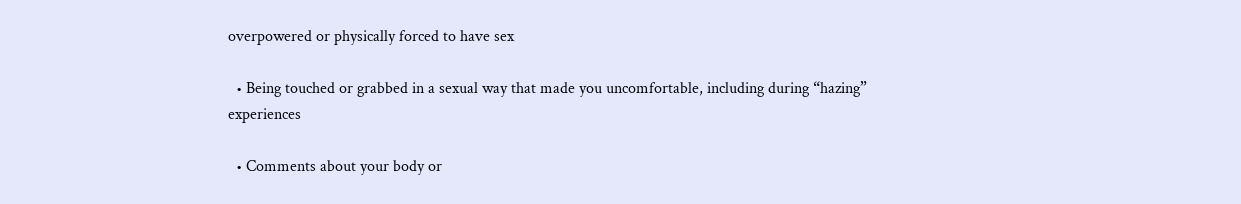overpowered or physically forced to have sex

  • Being touched or grabbed in a sexual way that made you uncomfortable, including during “hazing” experiences

  • Comments about your body or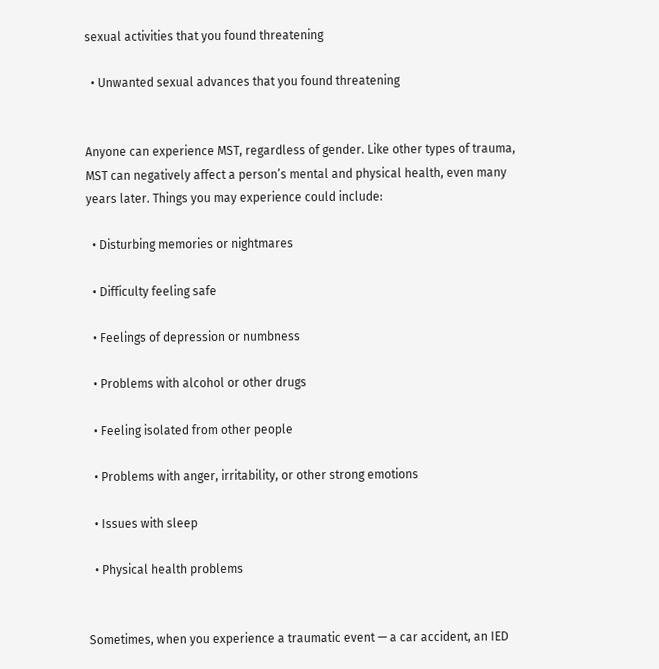sexual activities that you found threatening

  • Unwanted sexual advances that you found threatening


Anyone can experience MST, regardless of gender. Like other types of trauma, MST can negatively affect a person’s mental and physical health, even many years later. Things you may experience could include:

  • Disturbing memories or nightmares

  • Difficulty feeling safe

  • Feelings of depression or numbness

  • Problems with alcohol or other drugs

  • Feeling isolated from other people

  • Problems with anger, irritability, or other strong emotions

  • Issues with sleep

  • Physical health problems


Sometimes, when you experience a traumatic event — a car accident, an IED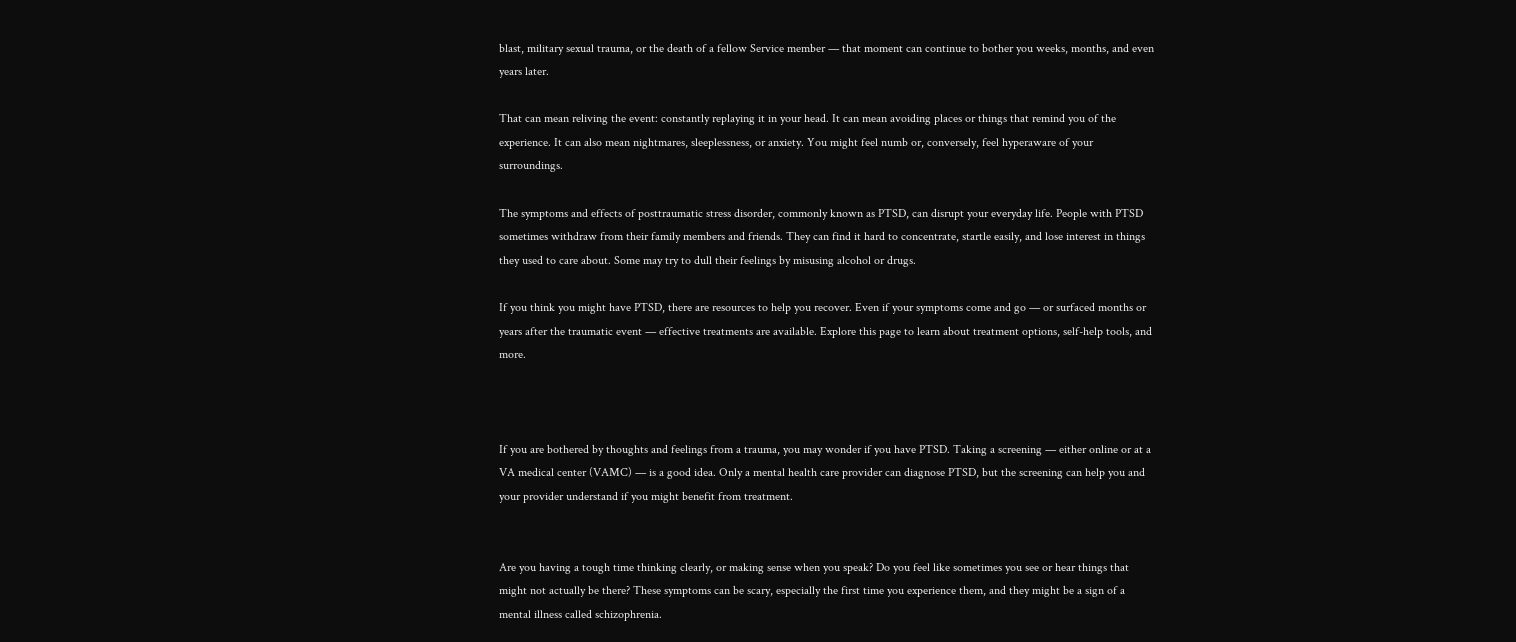blast, military sexual trauma, or the death of a fellow Service member — that moment can continue to bother you weeks, months, and even years later.

That can mean reliving the event: constantly replaying it in your head. It can mean avoiding places or things that remind you of the experience. It can also mean nightmares, sleeplessness, or anxiety. You might feel numb or, conversely, feel hyperaware of your surroundings.

The symptoms and effects of posttraumatic stress disorder, commonly known as PTSD, can disrupt your everyday life. People with PTSD sometimes withdraw from their family members and friends. They can find it hard to concentrate, startle easily, and lose interest in things they used to care about. Some may try to dull their feelings by misusing alcohol or drugs.

If you think you might have PTSD, there are resources to help you recover. Even if your symptoms come and go — or surfaced months or years after the traumatic event — effective treatments are available. Explore this page to learn about treatment options, self-help tools, and more.



If you are bothered by thoughts and feelings from a trauma, you may wonder if you have PTSD. Taking a screening — either online or at a VA medical center (VAMC) — is a good idea. Only a mental health care provider can diagnose PTSD, but the screening can help you and your provider understand if you might benefit from treatment.


Are you having a tough time thinking clearly, or making sense when you speak? Do you feel like sometimes you see or hear things that might not actually be there? These symptoms can be scary, especially the first time you experience them, and they might be a sign of a mental illness called schizophrenia.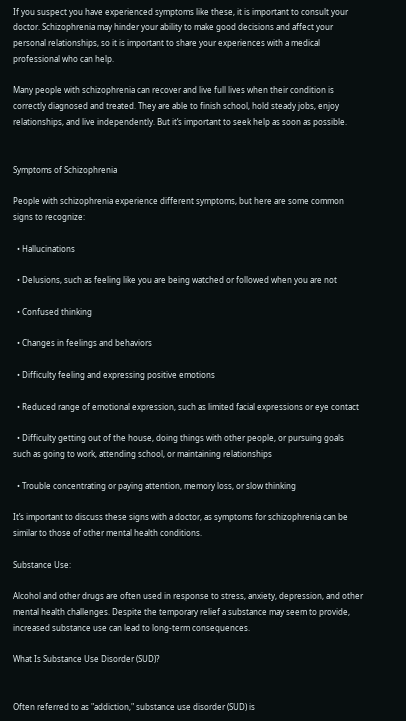If you suspect you have experienced symptoms like these, it is important to consult your doctor. Schizophrenia may hinder your ability to make good decisions and affect your personal relationships, so it is important to share your experiences with a medical professional who can help.

Many people with schizophrenia can recover and live full lives when their condition is correctly diagnosed and treated. They are able to finish school, hold steady jobs, enjoy relationships, and live independently. But it’s important to seek help as soon as possible.


Symptoms of Schizophrenia

People with schizophrenia experience different symptoms, but here are some common signs to recognize:

  • Hallucinations

  • Delusions, such as feeling like you are being watched or followed when you are not

  • Confused thinking

  • Changes in feelings and behaviors

  • Difficulty feeling and expressing positive emotions

  • Reduced range of emotional expression, such as limited facial expressions or eye contact

  • Difficulty getting out of the house, doing things with other people, or pursuing goals such as going to work, attending school, or maintaining relationships

  • Trouble concentrating or paying attention, memory loss, or slow thinking

It’s important to discuss these signs with a doctor, as symptoms for schizophrenia can be similar to those of other mental health conditions.

Substance Use:

Alcohol and other drugs are often used in response to stress, anxiety, depression, and other mental health challenges. Despite the temporary relief a substance may seem to provide, increased substance use can lead to long-term consequences.

What Is Substance Use Disorder (SUD)?


Often referred to as "addiction," substance use disorder (SUD) is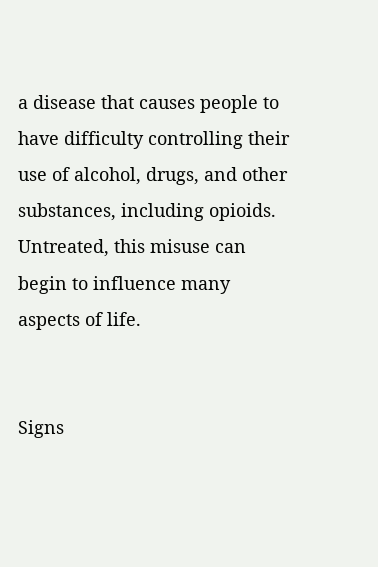a disease that causes people to have difficulty controlling their use of alcohol, drugs, and other substances, including opioids. Untreated, this misuse can begin to influence many aspects of life.


Signs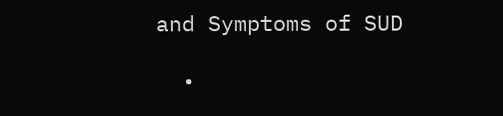and Symptoms of SUD

  •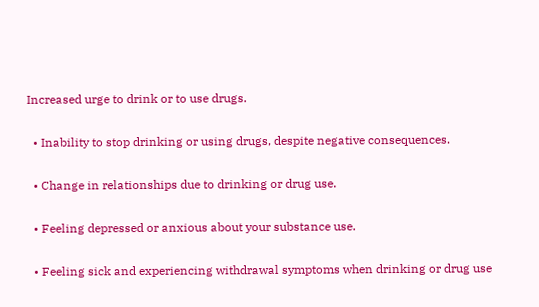Increased urge to drink or to use drugs.

  • Inability to stop drinking or using drugs, despite negative consequences.

  • Change in relationships due to drinking or drug use.

  • Feeling depressed or anxious about your substance use.

  • Feeling sick and experiencing withdrawal symptoms when drinking or drug use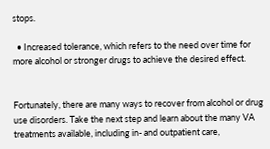stops.

  • Increased tolerance, which refers to the need over time for more alcohol or stronger drugs to achieve the desired effect.


Fortunately, there are many ways to recover from alcohol or drug use disorders. Take the next step and learn about the many VA treatments available, including in- and outpatient care,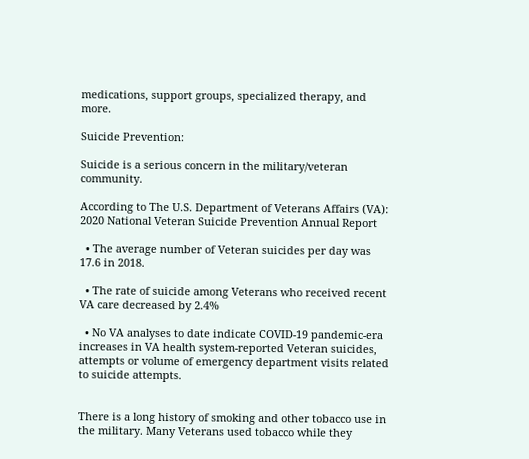medications, support groups, specialized therapy, and more.

Suicide Prevention:

Suicide is a serious concern in the military/veteran community.

According to The U.S. Department of Veterans Affairs (VA): 2020 National Veteran Suicide Prevention Annual Report

  • The average number of Veteran suicides per day was 17.6 in 2018.

  • The rate of suicide among Veterans who received recent VA care decreased by 2.4%

  • No VA analyses to date indicate COVID-19 pandemic-era increases in VA health system-reported Veteran suicides, attempts or volume of emergency department visits related to suicide attempts.


There is a long history of smoking and other tobacco use in the military. Many Veterans used tobacco while they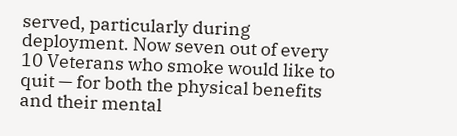served, particularly during deployment. Now seven out of every 10 Veterans who smoke would like to quit — for both the physical benefits and their mental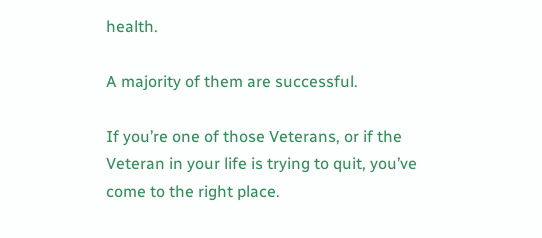health.

A majority of them are successful.

If you’re one of those Veterans, or if the Veteran in your life is trying to quit, you’ve come to the right place.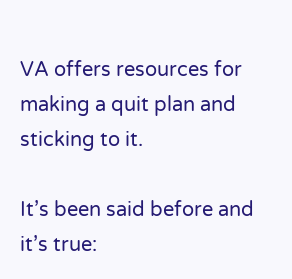VA offers resources for making a quit plan and sticking to it.

It’s been said before and it’s true: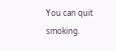You can quit smoking.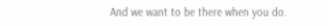And we want to be there when you do.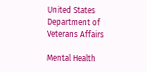United States Department of Veterans Affairs

Mental Health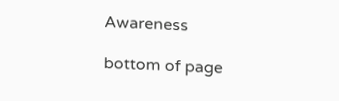Awareness

bottom of page